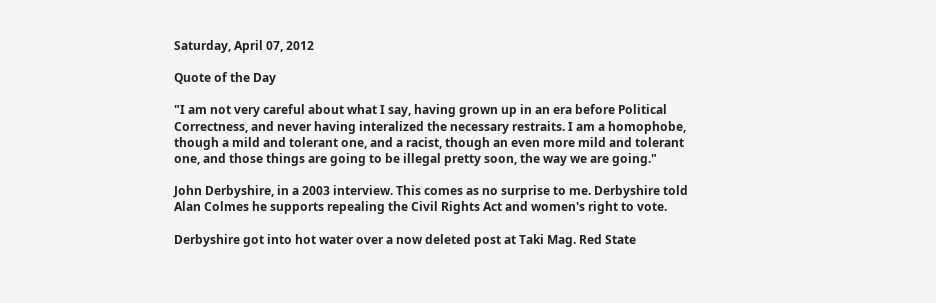Saturday, April 07, 2012

Quote of the Day

"I am not very careful about what I say, having grown up in an era before Political Correctness, and never having interalized the necessary restraits. I am a homophobe, though a mild and tolerant one, and a racist, though an even more mild and tolerant one, and those things are going to be illegal pretty soon, the way we are going."

John Derbyshire, in a 2003 interview. This comes as no surprise to me. Derbyshire told Alan Colmes he supports repealing the Civil Rights Act and women's right to vote.

Derbyshire got into hot water over a now deleted post at Taki Mag. Red State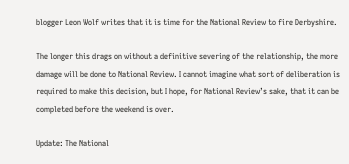blogger Leon Wolf writes that it is time for the National Review to fire Derbyshire.

The longer this drags on without a definitive severing of the relationship, the more damage will be done to National Review. I cannot imagine what sort of deliberation is required to make this decision, but I hope, for National Review’s sake, that it can be completed before the weekend is over.

Update: The National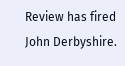Review has fired John Derbyshire.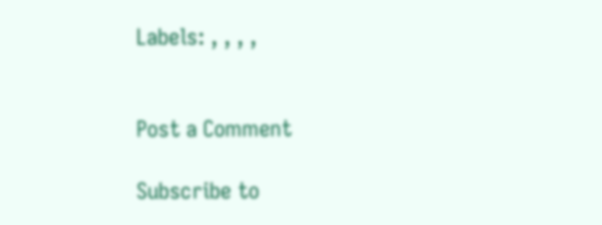Labels: , , , ,


Post a Comment

Subscribe to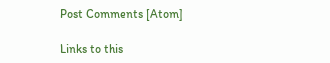Post Comments [Atom]

Links to this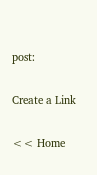post:

Create a Link

<< Home